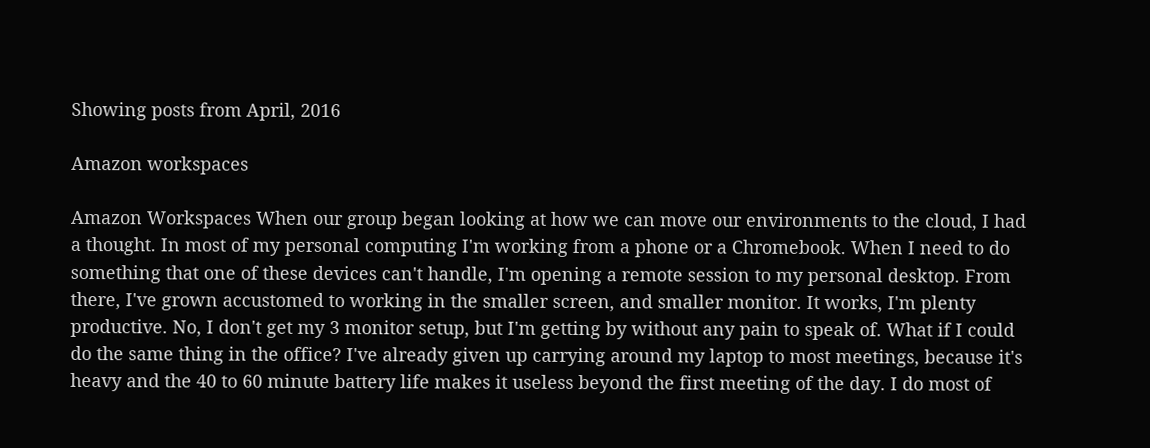Showing posts from April, 2016

Amazon workspaces

Amazon Workspaces When our group began looking at how we can move our environments to the cloud, I had a thought. In most of my personal computing I'm working from a phone or a Chromebook. When I need to do something that one of these devices can't handle, I'm opening a remote session to my personal desktop. From there, I've grown accustomed to working in the smaller screen, and smaller monitor. It works, I'm plenty productive. No, I don't get my 3 monitor setup, but I'm getting by without any pain to speak of. What if I could do the same thing in the office? I've already given up carrying around my laptop to most meetings, because it's heavy and the 40 to 60 minute battery life makes it useless beyond the first meeting of the day. I do most of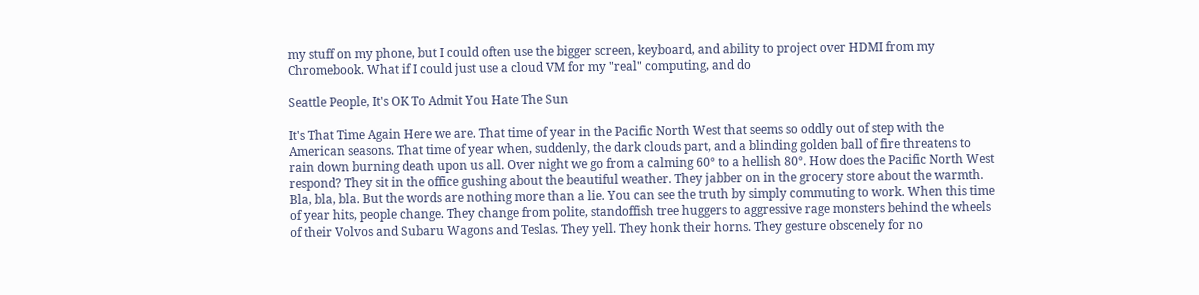my stuff on my phone, but I could often use the bigger screen, keyboard, and ability to project over HDMI from my Chromebook. What if I could just use a cloud VM for my "real" computing, and do

Seattle People, It's OK To Admit You Hate The Sun

It's That Time Again Here we are. That time of year in the Pacific North West that seems so oddly out of step with the American seasons. That time of year when, suddenly, the dark clouds part, and a blinding golden ball of fire threatens to rain down burning death upon us all. Over night we go from a calming 60° to a hellish 80°. How does the Pacific North West respond? They sit in the office gushing about the beautiful weather. They jabber on in the grocery store about the warmth. Bla, bla, bla. But the words are nothing more than a lie. You can see the truth by simply commuting to work. When this time of year hits, people change. They change from polite, standoffish tree huggers to aggressive rage monsters behind the wheels of their Volvos and Subaru Wagons and Teslas. They yell. They honk their horns. They gesture obscenely for no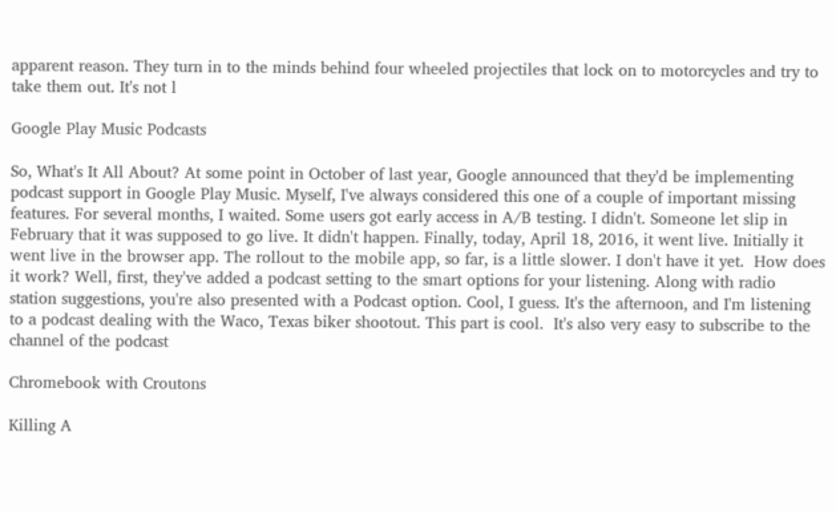apparent reason. They turn in to the minds behind four wheeled projectiles that lock on to motorcycles and try to take them out. It's not l

Google Play Music Podcasts

So, What's It All About? At some point in October of last year, Google announced that they'd be implementing podcast support in Google Play Music. Myself, I've always considered this one of a couple of important missing features. For several months, I waited. Some users got early access in A/B testing. I didn't. Someone let slip in February that it was supposed to go live. It didn't happen. Finally, today, April 18, 2016, it went live. Initially it went live in the browser app. The rollout to the mobile app, so far, is a little slower. I don't have it yet.  How does it work? Well, first, they've added a podcast setting to the smart options for your listening. Along with radio station suggestions, you're also presented with a Podcast option. Cool, I guess. It's the afternoon, and I'm listening to a podcast dealing with the Waco, Texas biker shootout. This part is cool.  It's also very easy to subscribe to the channel of the podcast

Chromebook with Croutons

Killing A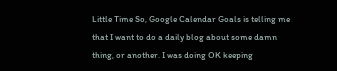Little Time So, Google Calendar Goals is telling me that I want to do a daily blog about some damn thing, or another. I was doing OK keeping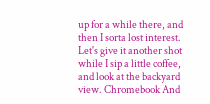up for a while there, and then I sorta lost interest. Let's give it another shot while I sip a little coffee, and look at the backyard view. Chromebook And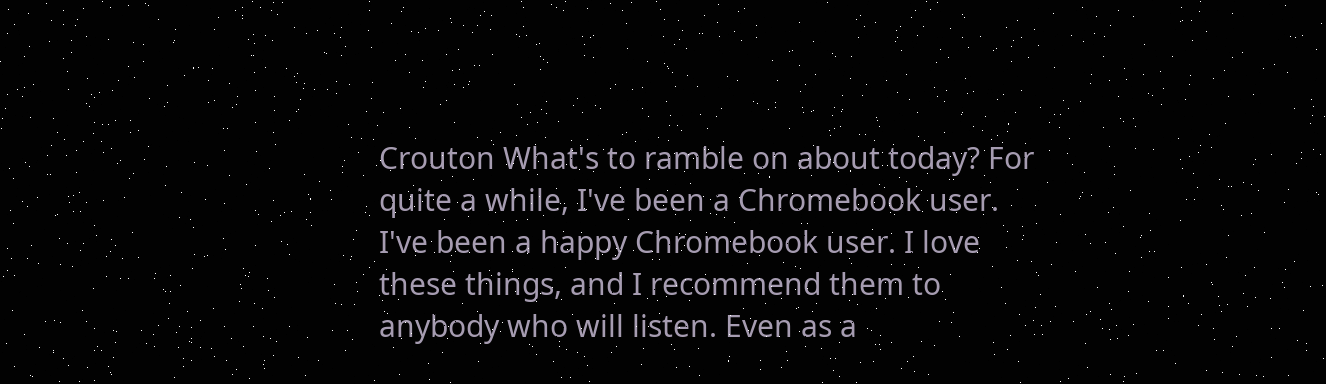Crouton What's to ramble on about today? For quite a while, I've been a Chromebook user. I've been a happy Chromebook user. I love these things, and I recommend them to anybody who will listen. Even as a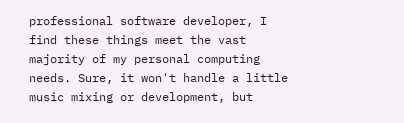professional software developer, I find these things meet the vast majority of my personal computing needs. Sure, it won't handle a little music mixing or development, but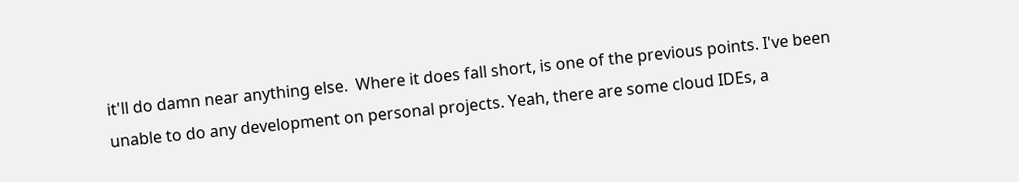it'll do damn near anything else.  Where it does fall short, is one of the previous points. I've been unable to do any development on personal projects. Yeah, there are some cloud IDEs, a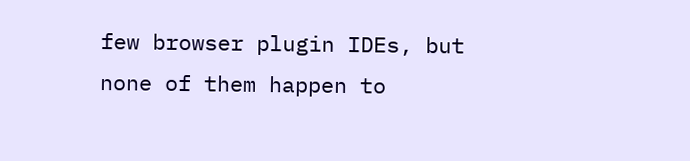few browser plugin IDEs, but none of them happen to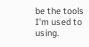be the tools I'm used to using.